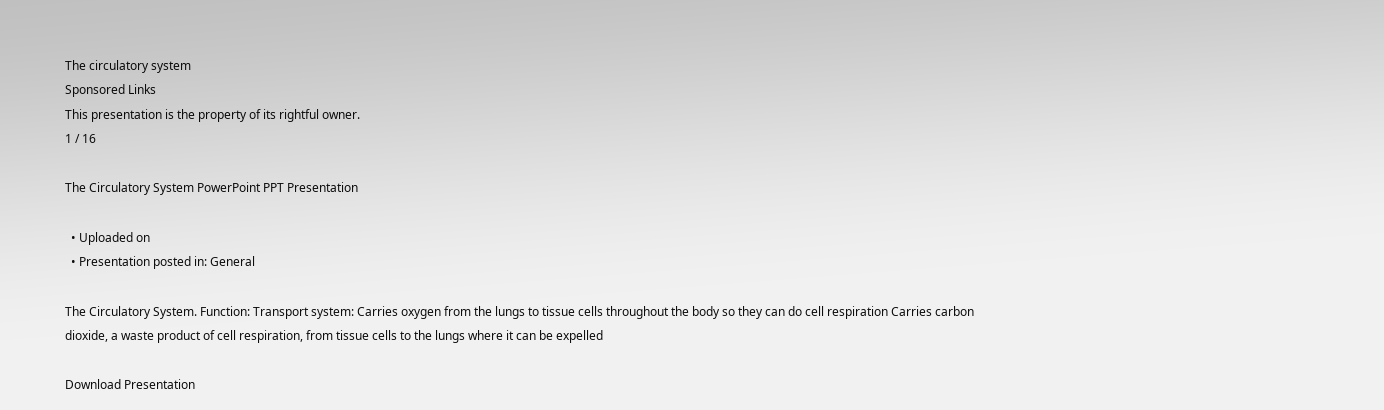The circulatory system
Sponsored Links
This presentation is the property of its rightful owner.
1 / 16

The Circulatory System PowerPoint PPT Presentation

  • Uploaded on
  • Presentation posted in: General

The Circulatory System. Function: Transport system: Carries oxygen from the lungs to tissue cells throughout the body so they can do cell respiration Carries carbon dioxide, a waste product of cell respiration, from tissue cells to the lungs where it can be expelled

Download Presentation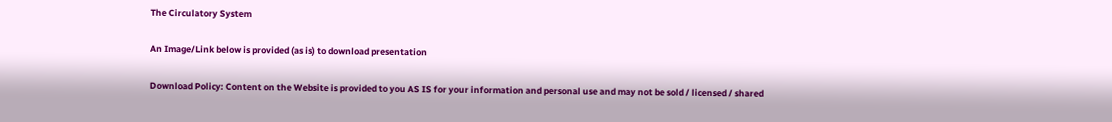The Circulatory System

An Image/Link below is provided (as is) to download presentation

Download Policy: Content on the Website is provided to you AS IS for your information and personal use and may not be sold / licensed / shared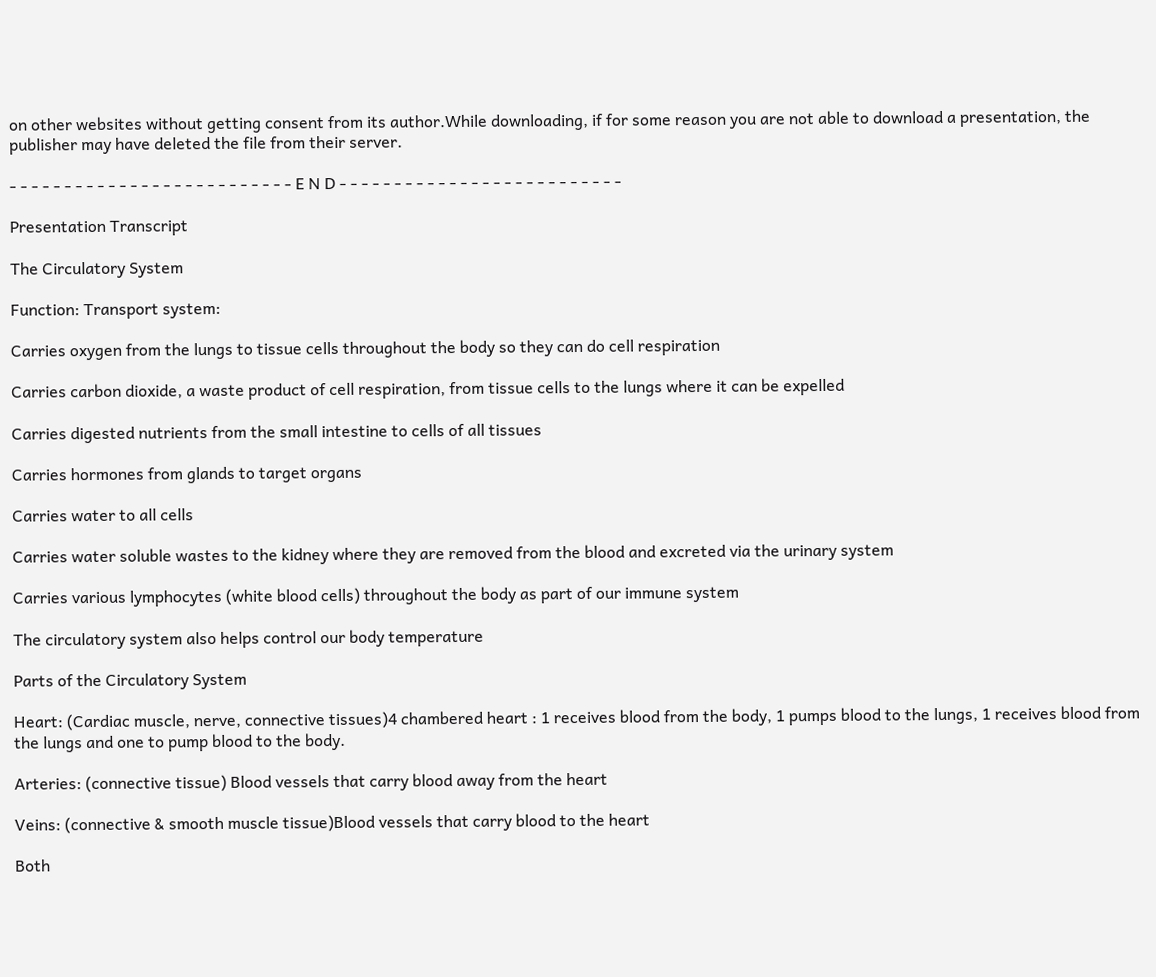on other websites without getting consent from its author.While downloading, if for some reason you are not able to download a presentation, the publisher may have deleted the file from their server.

- - - - - - - - - - - - - - - - - - - - - - - - - - E N D - - - - - - - - - - - - - - - - - - - - - - - - - -

Presentation Transcript

The Circulatory System

Function: Transport system:

Carries oxygen from the lungs to tissue cells throughout the body so they can do cell respiration

Carries carbon dioxide, a waste product of cell respiration, from tissue cells to the lungs where it can be expelled

Carries digested nutrients from the small intestine to cells of all tissues

Carries hormones from glands to target organs

Carries water to all cells

Carries water soluble wastes to the kidney where they are removed from the blood and excreted via the urinary system

Carries various lymphocytes (white blood cells) throughout the body as part of our immune system

The circulatory system also helps control our body temperature

Parts of the Circulatory System

Heart: (Cardiac muscle, nerve, connective tissues)4 chambered heart : 1 receives blood from the body, 1 pumps blood to the lungs, 1 receives blood from the lungs and one to pump blood to the body.

Arteries: (connective tissue) Blood vessels that carry blood away from the heart

Veins: (connective & smooth muscle tissue)Blood vessels that carry blood to the heart

Both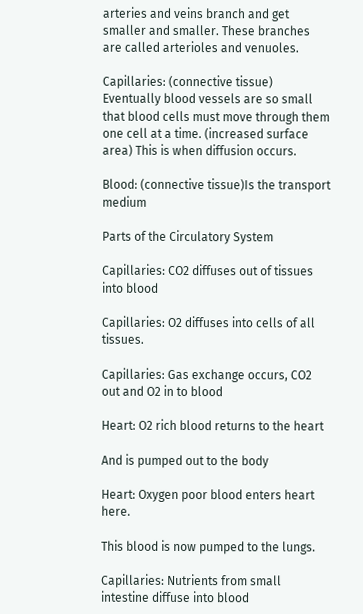arteries and veins branch and get smaller and smaller. These branches are called arterioles and venuoles.

Capillaries: (connective tissue) Eventually blood vessels are so small that blood cells must move through them one cell at a time. (increased surface area) This is when diffusion occurs.

Blood: (connective tissue)Is the transport medium

Parts of the Circulatory System

Capillaries: CO2 diffuses out of tissues into blood

Capillaries: O2 diffuses into cells of all tissues.

Capillaries: Gas exchange occurs, CO2 out and O2 in to blood

Heart: O2 rich blood returns to the heart

And is pumped out to the body

Heart: Oxygen poor blood enters heart here.

This blood is now pumped to the lungs.

Capillaries: Nutrients from small intestine diffuse into blood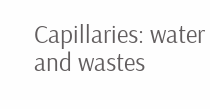Capillaries: water and wastes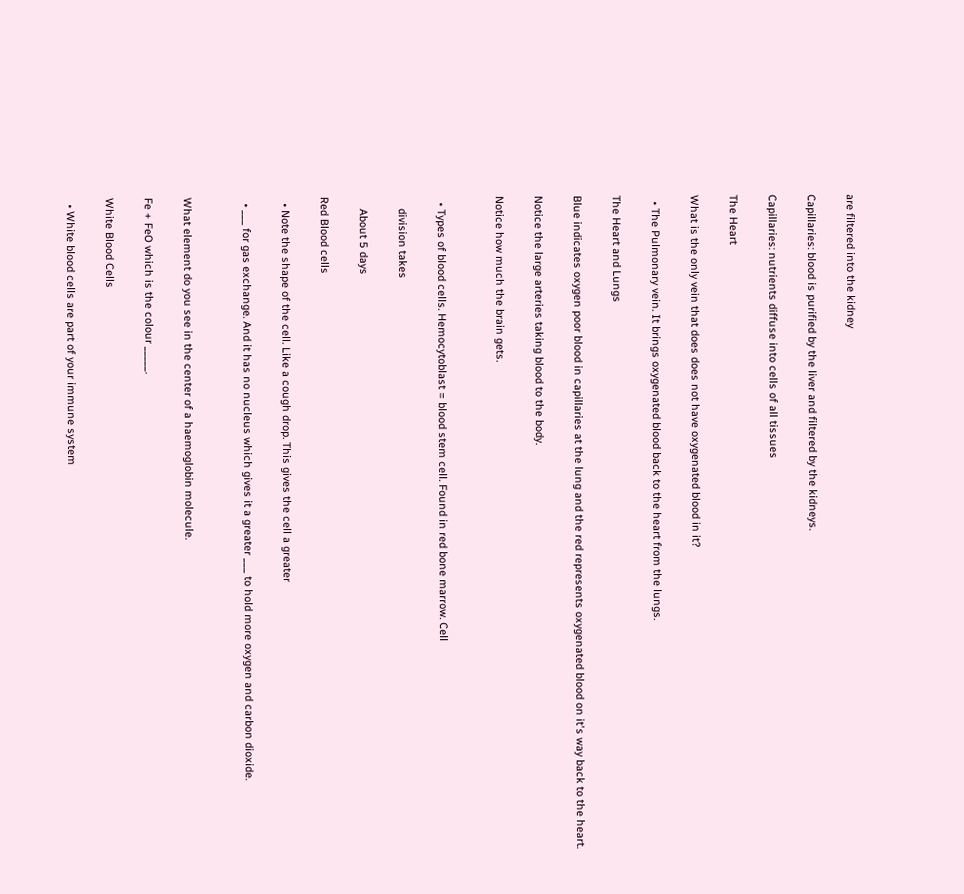are filtered into the kidney

Capillaries: blood is purified by the liver and filtered by the kidneys.

Capillaries: nutrients diffuse into cells of all tissues

The Heart

What is the only vein that does does not have oxygenated blood in it?

  • The Pulmonary vein. It brings oxygenated blood back to the heart from the lungs.

The Heart and Lungs

Blue indicates oxygen poor blood in capillaries at the lung and the red represents oxygenated blood on it's way back to the heart.

Notice the large arteries taking blood to the body.

Notice how much the brain gets.


  • Types of blood cells. Hemocytoblast = blood stem cell. Found in red bone marrow. Cell

    division takes

    About 5 days

Red Blood cells

  • Note the shape of the cell. Like a cough drop. This gives the cell a greater

  • ___ for gas exchange. And it has no nucleus which gives it a greater ___ to hold more oxygen and carbon dioxide.


What element do you see in the center of a haemoglobin molecule.

Fe + FeO which is the colour _____.

White Blood Cells

  • White blood cells are part of your immune system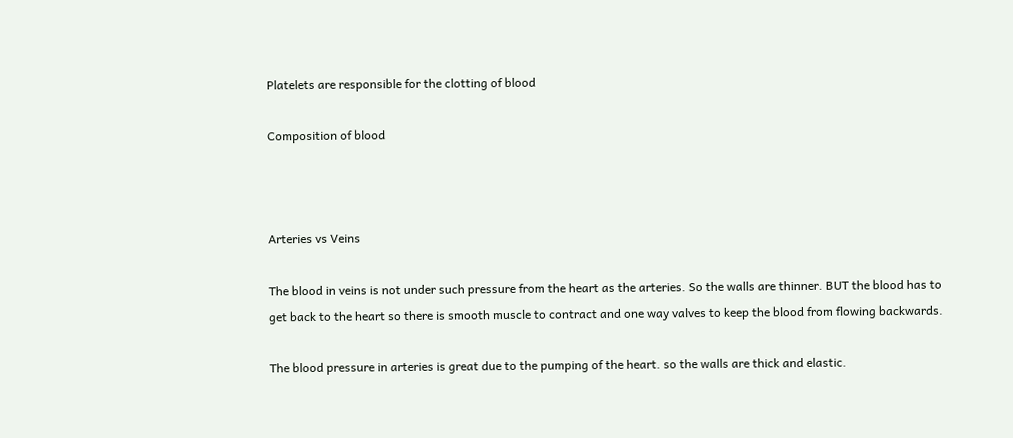Platelets are responsible for the clotting of blood

Composition of blood



Arteries vs Veins

The blood in veins is not under such pressure from the heart as the arteries. So the walls are thinner. BUT the blood has to get back to the heart so there is smooth muscle to contract and one way valves to keep the blood from flowing backwards.

The blood pressure in arteries is great due to the pumping of the heart. so the walls are thick and elastic.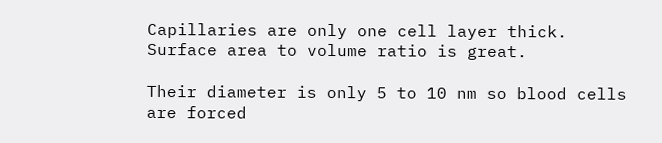Capillaries are only one cell layer thick. Surface area to volume ratio is great.

Their diameter is only 5 to 10 nm so blood cells are forced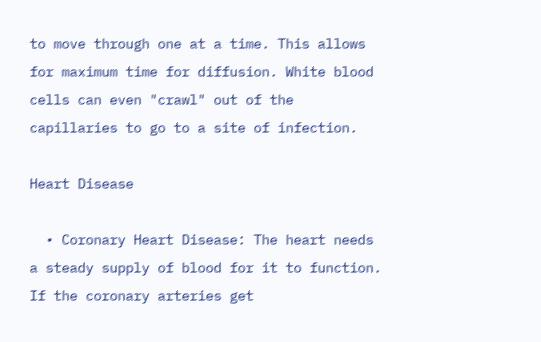to move through one at a time. This allows for maximum time for diffusion. White blood cells can even "crawl" out of the capillaries to go to a site of infection.

Heart Disease

  • Coronary Heart Disease: The heart needs a steady supply of blood for it to function. If the coronary arteries get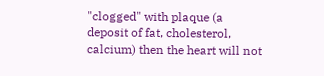"clogged" with plaque (a deposit of fat, cholesterol, calcium) then the heart will not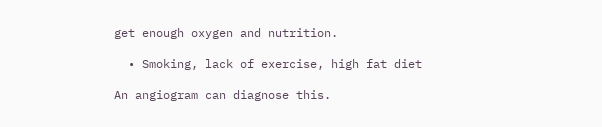get enough oxygen and nutrition.

  • Smoking, lack of exercise, high fat diet

An angiogram can diagnose this.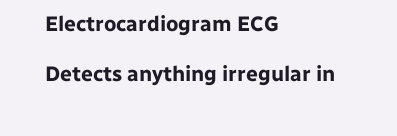Electrocardiogram ECG

Detects anything irregular in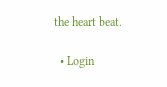the heart beat.

  • Login